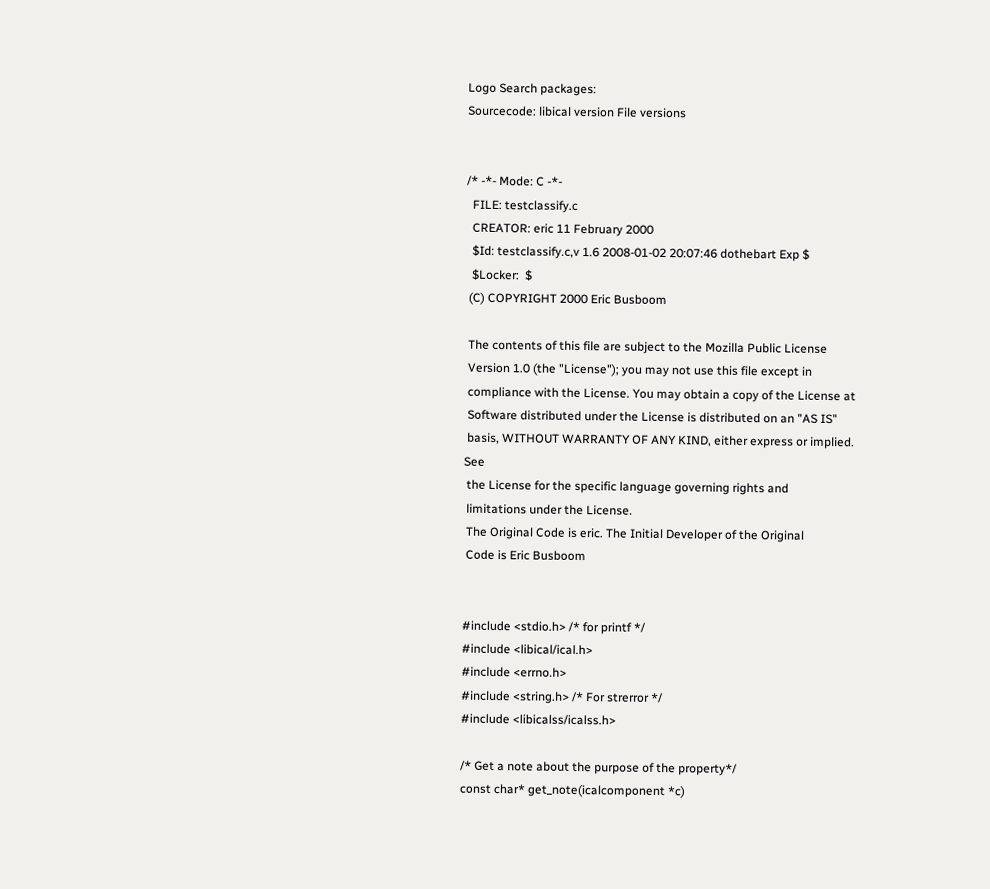Logo Search packages:
Sourcecode: libical version File versions


/* -*- Mode: C -*-
  FILE: testclassify.c
  CREATOR: eric 11 February 2000
  $Id: testclassify.c,v 1.6 2008-01-02 20:07:46 dothebart Exp $
  $Locker:  $
 (C) COPYRIGHT 2000 Eric Busboom

 The contents of this file are subject to the Mozilla Public License
 Version 1.0 (the "License"); you may not use this file except in
 compliance with the License. You may obtain a copy of the License at
 Software distributed under the License is distributed on an "AS IS"
 basis, WITHOUT WARRANTY OF ANY KIND, either express or implied. See
 the License for the specific language governing rights and
 limitations under the License.
 The Original Code is eric. The Initial Developer of the Original
 Code is Eric Busboom


#include <stdio.h> /* for printf */
#include <libical/ical.h>
#include <errno.h>
#include <string.h> /* For strerror */
#include <libicalss/icalss.h>

/* Get a note about the purpose of the property*/
const char* get_note(icalcomponent *c)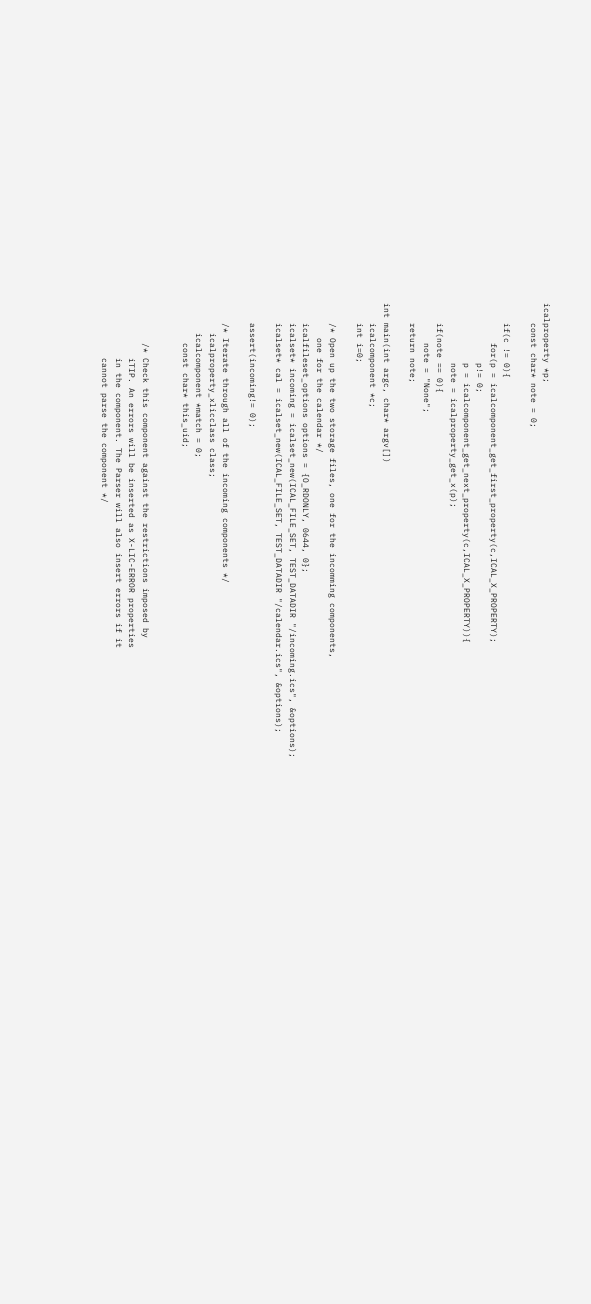icalproperty *p;
    const char* note = 0;

    if(c != 0){
        for(p = icalcomponent_get_first_property(c,ICAL_X_PROPERTY);
            p!= 0;
            p = icalcomponent_get_next_property(c,ICAL_X_PROPERTY)){
            note = icalproperty_get_x(p);
    if(note == 0){
        note = "None";
    return note;

int main(int argc, char* argv[])
    icalcomponent *c;
    int i=0;

    /* Open up the two storage files, one for the incomming components,
       one for the calendar */
    icalfileset_options options = {O_RDONLY, 0644, 0};
    icalset* incoming = icalset_new(ICAL_FILE_SET, TEST_DATADIR "/incoming.ics", &options);
    icalset* cal = icalset_new(ICAL_FILE_SET, TEST_DATADIR "/calendar.ics", &options);

    assert(incoming!= 0);

    /* Iterate through all of the incoming components */
      icalproperty_xlicclass class;
      icalcomponent *match = 0;
        const char* this_uid;


        /* Check this component against the restrictions imposed by
           iTIP. An errors will be inserted as X-LIC-ERROR properties
           in the component. The Parser will also insert errors if it
           cannot parse the component */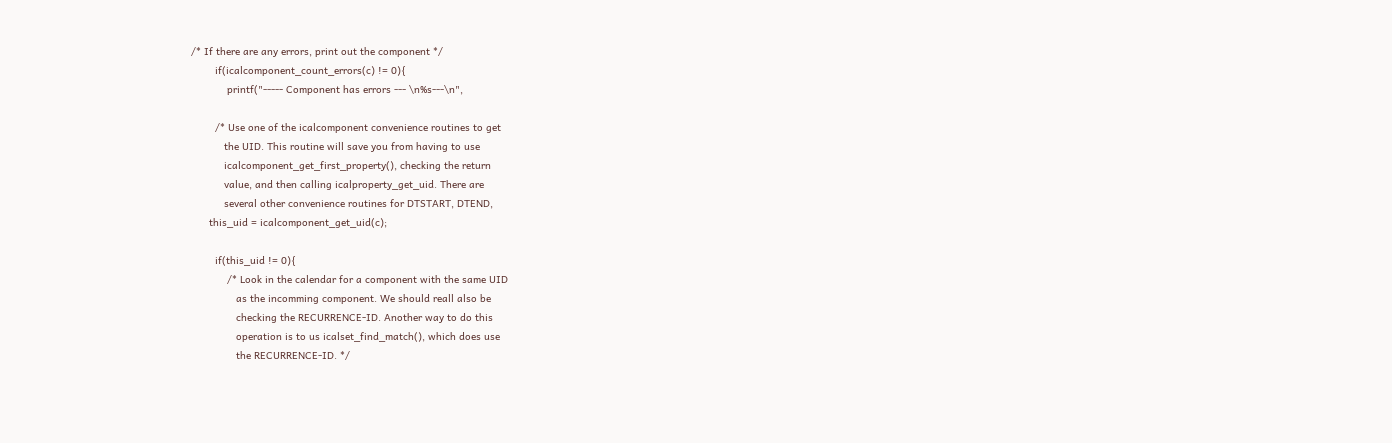/* If there are any errors, print out the component */
        if(icalcomponent_count_errors(c) != 0){
            printf("----- Component has errors --- \n%s---\n",

        /* Use one of the icalcomponent convenience routines to get
           the UID. This routine will save you from having to use
           icalcomponent_get_first_property(), checking the return
           value, and then calling icalproperty_get_uid. There are
           several other convenience routines for DTSTART, DTEND,
      this_uid = icalcomponent_get_uid(c);

        if(this_uid != 0){
            /* Look in the calendar for a component with the same UID
               as the incomming component. We should reall also be
               checking the RECURRENCE-ID. Another way to do this
               operation is to us icalset_find_match(), which does use
               the RECURRENCE-ID. */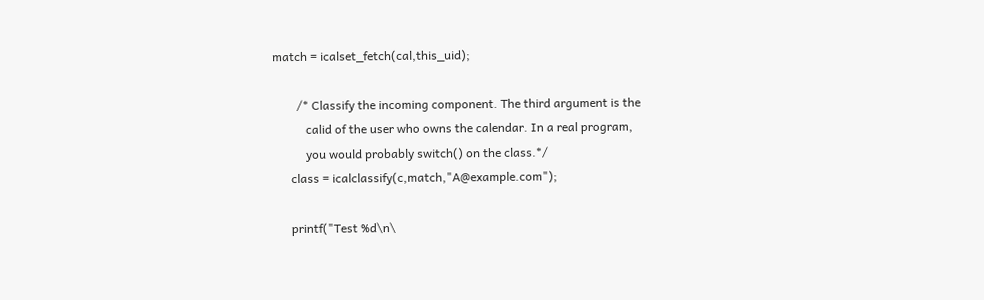match = icalset_fetch(cal,this_uid);

        /* Classify the incoming component. The third argument is the
           calid of the user who owns the calendar. In a real program,
           you would probably switch() on the class.*/
      class = icalclassify(c,match,"A@example.com");

      printf("Test %d\n\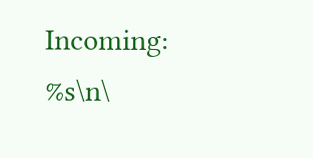Incoming:      %s\n\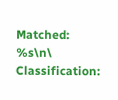Matched:       %s\n\
Classification: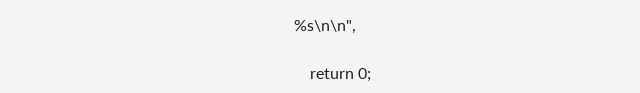%s\n\n",

    return 0;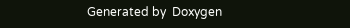Generated by  Doxygen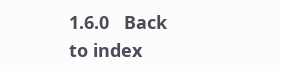1.6.0   Back to index